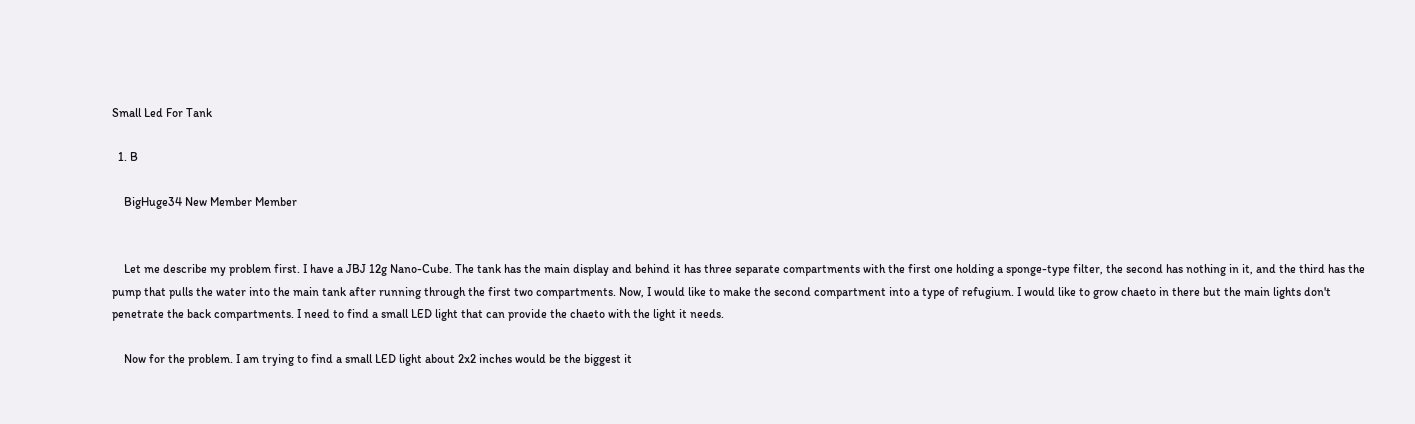Small Led For Tank

  1. B

    BigHuge34 New Member Member


    Let me describe my problem first. I have a JBJ 12g Nano-Cube. The tank has the main display and behind it has three separate compartments with the first one holding a sponge-type filter, the second has nothing in it, and the third has the pump that pulls the water into the main tank after running through the first two compartments. Now, I would like to make the second compartment into a type of refugium. I would like to grow chaeto in there but the main lights don't penetrate the back compartments. I need to find a small LED light that can provide the chaeto with the light it needs.

    Now for the problem. I am trying to find a small LED light about 2x2 inches would be the biggest it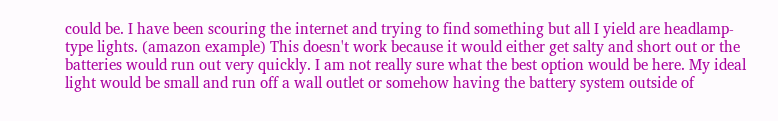could be. I have been scouring the internet and trying to find something but all I yield are headlamp-type lights. (amazon example) This doesn't work because it would either get salty and short out or the batteries would run out very quickly. I am not really sure what the best option would be here. My ideal light would be small and run off a wall outlet or somehow having the battery system outside of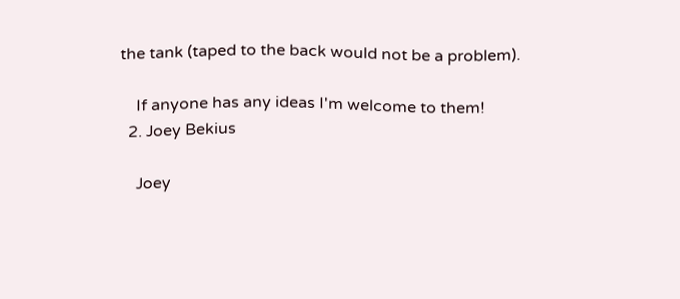the tank (taped to the back would not be a problem).

    If anyone has any ideas I'm welcome to them!
  2. Joey Bekius

    Joey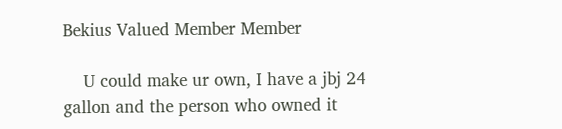Bekius Valued Member Member

    U could make ur own, I have a jbj 24 gallon and the person who owned it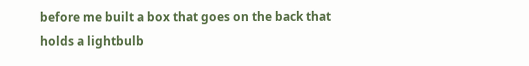before me built a box that goes on the back that holds a lightbulb